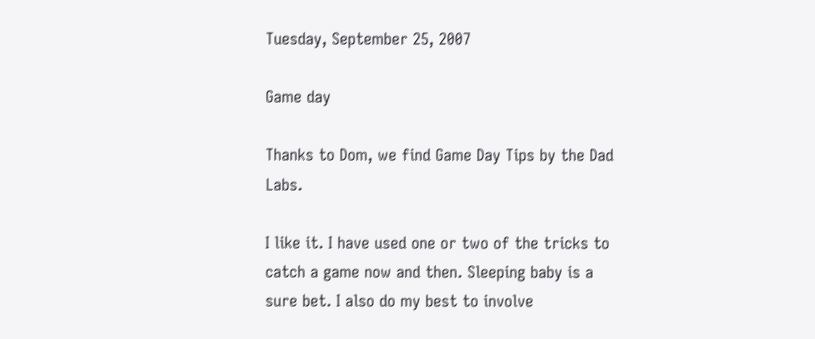Tuesday, September 25, 2007

Game day

Thanks to Dom, we find Game Day Tips by the Dad Labs.

I like it. I have used one or two of the tricks to catch a game now and then. Sleeping baby is a sure bet. I also do my best to involve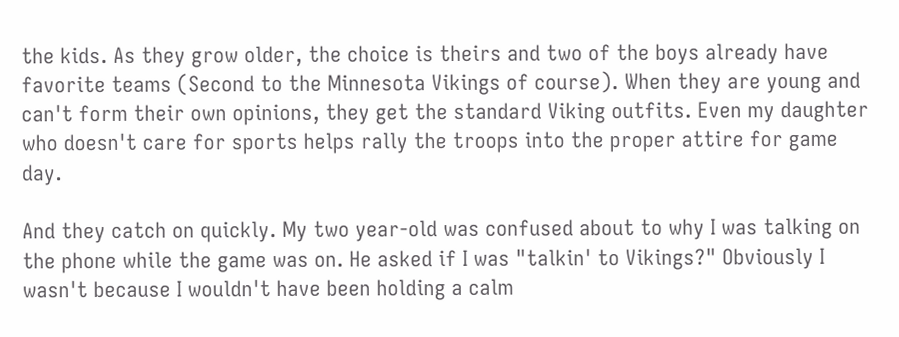the kids. As they grow older, the choice is theirs and two of the boys already have favorite teams (Second to the Minnesota Vikings of course). When they are young and can't form their own opinions, they get the standard Viking outfits. Even my daughter who doesn't care for sports helps rally the troops into the proper attire for game day.

And they catch on quickly. My two year-old was confused about to why I was talking on the phone while the game was on. He asked if I was "talkin' to Vikings?" Obviously I wasn't because I wouldn't have been holding a calm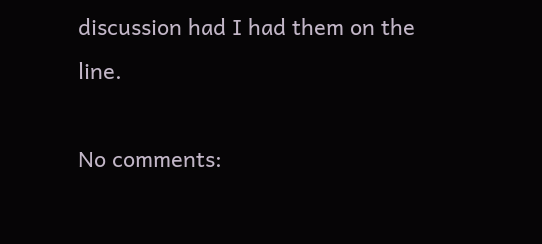discussion had I had them on the line.

No comments: